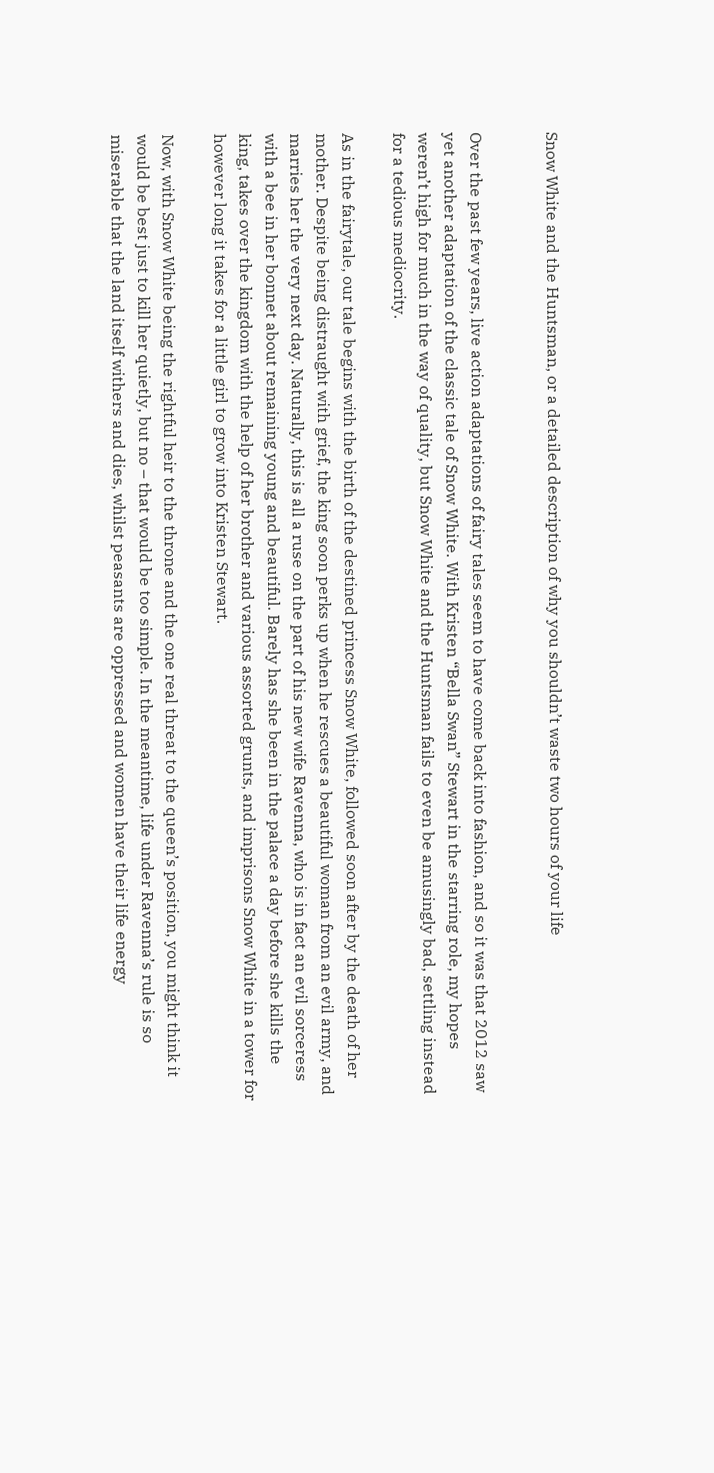Snow White and the Huntsman, or a detailed description of why you shouldn’t waste two hours of your life


Over the past few years, live action adaptations of fairy tales seem to have come back into fashion, and so it was that 2012 saw yet another adaptation of the classic tale of Snow White. With Kristen “Bella Swan” Stewart in the starring role, my hopes weren’t high for much in the way of quality, but Snow White and the Huntsman fails to even be amusingly bad, settling instead for a tedious mediocrity.

As in the fairytale, our tale begins with the birth of the destined princess Snow White, followed soon after by the death of her mother. Despite being distraught with grief, the king soon perks up when he rescues a beautiful woman from an evil army, and marries her the very next day. Naturally, this is all a ruse on the part of his new wife Ravenna, who is in fact an evil sorceress with a bee in her bonnet about remaining young and beautiful. Barely has she been in the palace a day before she kills the king, takes over the kingdom with the help of her brother and various assorted grunts, and imprisons Snow White in a tower for however long it takes for a little girl to grow into Kristen Stewart.

Now, with Snow White being the rightful heir to the throne and the one real threat to the queen’s position, you might think it would be best just to kill her quietly, but no – that would be too simple. In the meantime, life under Ravenna’s rule is so miserable that the land itself withers and dies, whilst peasants are oppressed and women have their life energy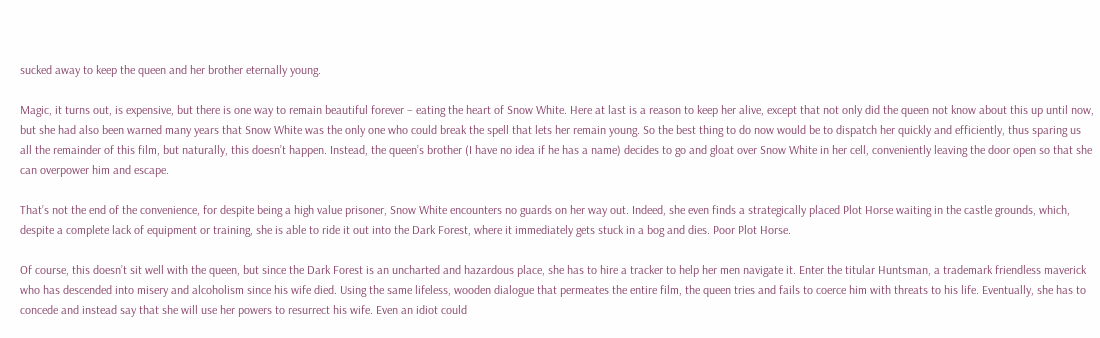sucked away to keep the queen and her brother eternally young.

Magic, it turns out, is expensive, but there is one way to remain beautiful forever – eating the heart of Snow White. Here at last is a reason to keep her alive, except that not only did the queen not know about this up until now, but she had also been warned many years that Snow White was the only one who could break the spell that lets her remain young. So the best thing to do now would be to dispatch her quickly and efficiently, thus sparing us all the remainder of this film, but naturally, this doesn’t happen. Instead, the queen’s brother (I have no idea if he has a name) decides to go and gloat over Snow White in her cell, conveniently leaving the door open so that she can overpower him and escape.

That’s not the end of the convenience, for despite being a high value prisoner, Snow White encounters no guards on her way out. Indeed, she even finds a strategically placed Plot Horse waiting in the castle grounds, which, despite a complete lack of equipment or training, she is able to ride it out into the Dark Forest, where it immediately gets stuck in a bog and dies. Poor Plot Horse.

Of course, this doesn’t sit well with the queen, but since the Dark Forest is an uncharted and hazardous place, she has to hire a tracker to help her men navigate it. Enter the titular Huntsman, a trademark friendless maverick who has descended into misery and alcoholism since his wife died. Using the same lifeless, wooden dialogue that permeates the entire film, the queen tries and fails to coerce him with threats to his life. Eventually, she has to concede and instead say that she will use her powers to resurrect his wife. Even an idiot could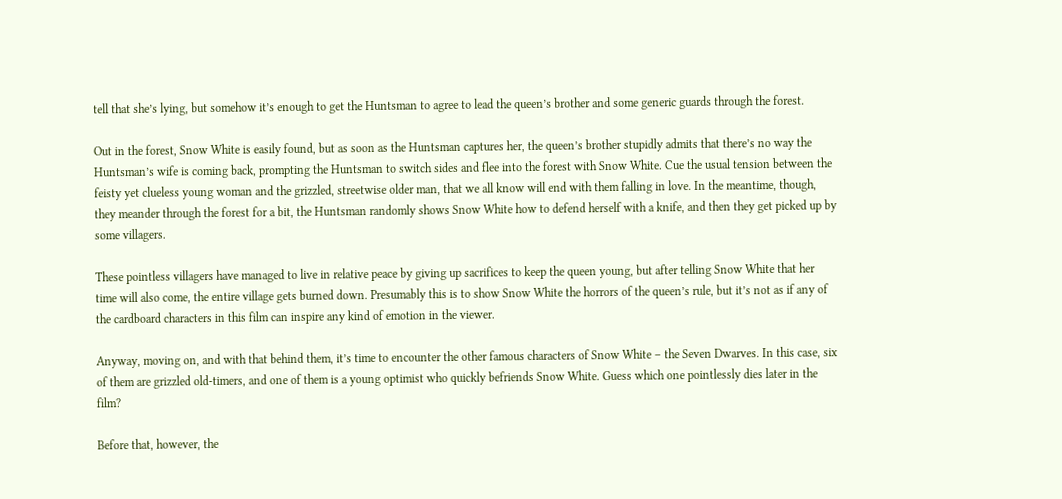tell that she’s lying, but somehow it’s enough to get the Huntsman to agree to lead the queen’s brother and some generic guards through the forest.

Out in the forest, Snow White is easily found, but as soon as the Huntsman captures her, the queen’s brother stupidly admits that there’s no way the Huntsman’s wife is coming back, prompting the Huntsman to switch sides and flee into the forest with Snow White. Cue the usual tension between the feisty yet clueless young woman and the grizzled, streetwise older man, that we all know will end with them falling in love. In the meantime, though, they meander through the forest for a bit, the Huntsman randomly shows Snow White how to defend herself with a knife, and then they get picked up by some villagers.

These pointless villagers have managed to live in relative peace by giving up sacrifices to keep the queen young, but after telling Snow White that her time will also come, the entire village gets burned down. Presumably this is to show Snow White the horrors of the queen’s rule, but it’s not as if any of the cardboard characters in this film can inspire any kind of emotion in the viewer.

Anyway, moving on, and with that behind them, it’s time to encounter the other famous characters of Snow White – the Seven Dwarves. In this case, six of them are grizzled old-timers, and one of them is a young optimist who quickly befriends Snow White. Guess which one pointlessly dies later in the film?

Before that, however, the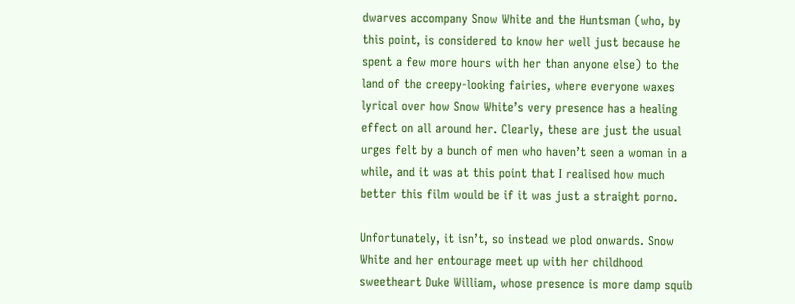dwarves accompany Snow White and the Huntsman (who, by this point, is considered to know her well just because he spent a few more hours with her than anyone else) to the land of the creepy-looking fairies, where everyone waxes lyrical over how Snow White’s very presence has a healing effect on all around her. Clearly, these are just the usual urges felt by a bunch of men who haven’t seen a woman in a while, and it was at this point that I realised how much better this film would be if it was just a straight porno.

Unfortunately, it isn’t, so instead we plod onwards. Snow White and her entourage meet up with her childhood sweetheart Duke William, whose presence is more damp squib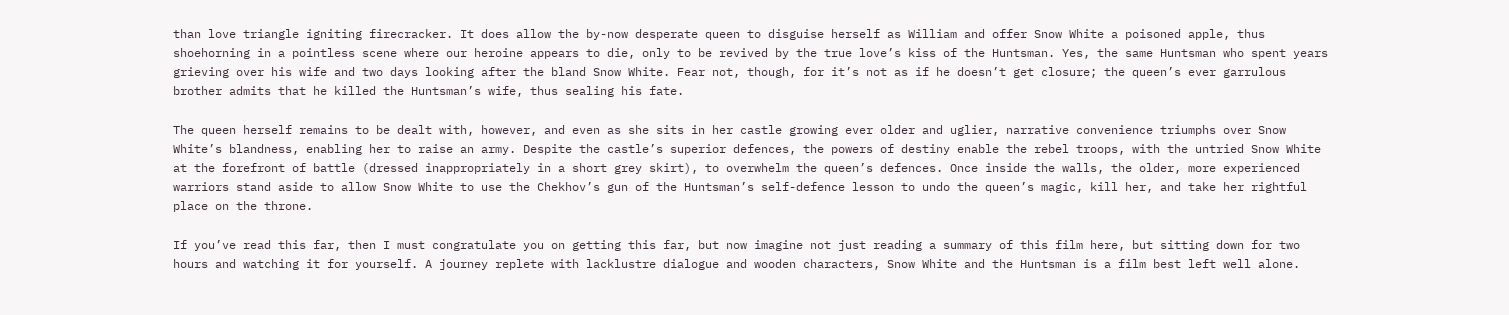than love triangle igniting firecracker. It does allow the by-now desperate queen to disguise herself as William and offer Snow White a poisoned apple, thus shoehorning in a pointless scene where our heroine appears to die, only to be revived by the true love’s kiss of the Huntsman. Yes, the same Huntsman who spent years grieving over his wife and two days looking after the bland Snow White. Fear not, though, for it’s not as if he doesn’t get closure; the queen’s ever garrulous brother admits that he killed the Huntsman’s wife, thus sealing his fate.

The queen herself remains to be dealt with, however, and even as she sits in her castle growing ever older and uglier, narrative convenience triumphs over Snow White’s blandness, enabling her to raise an army. Despite the castle’s superior defences, the powers of destiny enable the rebel troops, with the untried Snow White at the forefront of battle (dressed inappropriately in a short grey skirt), to overwhelm the queen’s defences. Once inside the walls, the older, more experienced warriors stand aside to allow Snow White to use the Chekhov’s gun of the Huntsman’s self-defence lesson to undo the queen’s magic, kill her, and take her rightful place on the throne.

If you’ve read this far, then I must congratulate you on getting this far, but now imagine not just reading a summary of this film here, but sitting down for two hours and watching it for yourself. A journey replete with lacklustre dialogue and wooden characters, Snow White and the Huntsman is a film best left well alone.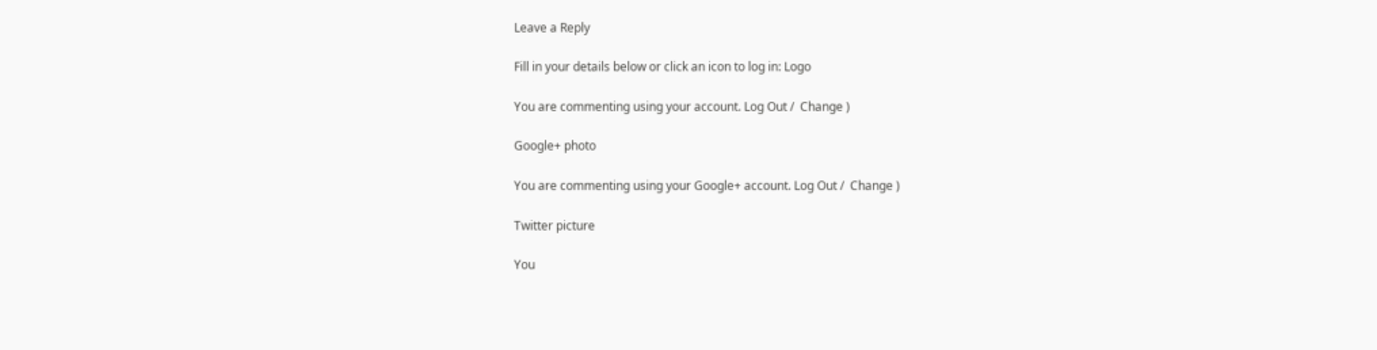Leave a Reply

Fill in your details below or click an icon to log in: Logo

You are commenting using your account. Log Out /  Change )

Google+ photo

You are commenting using your Google+ account. Log Out /  Change )

Twitter picture

You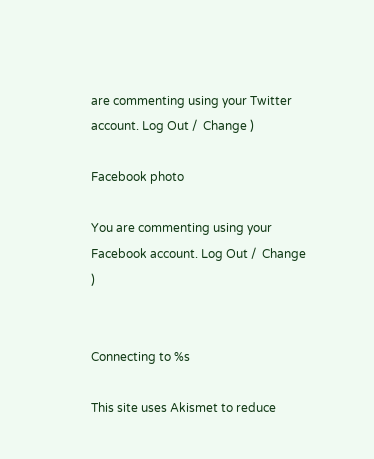are commenting using your Twitter account. Log Out /  Change )

Facebook photo

You are commenting using your Facebook account. Log Out /  Change )


Connecting to %s

This site uses Akismet to reduce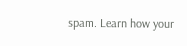spam. Learn how your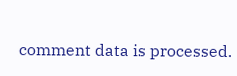comment data is processed.